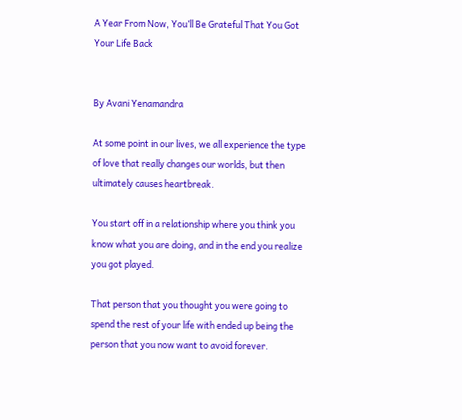A Year From Now, You’ll Be Grateful That You Got Your Life Back


By Avani Yenamandra

At some point in our lives, we all experience the type of love that really changes our worlds, but then ultimately causes heartbreak.

You start off in a relationship where you think you know what you are doing, and in the end you realize you got played.

That person that you thought you were going to spend the rest of your life with ended up being the person that you now want to avoid forever.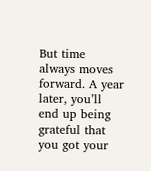But time always moves forward. A year later, you’ll end up being grateful that you got your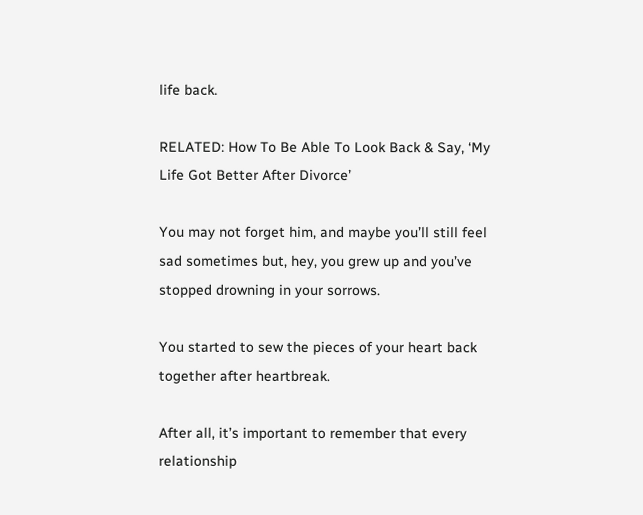life back.

RELATED: How To Be Able To Look Back & Say, ‘My Life Got Better After Divorce’

You may not forget him, and maybe you’ll still feel sad sometimes but, hey, you grew up and you’ve stopped drowning in your sorrows.

You started to sew the pieces of your heart back together after heartbreak.

After all, it’s important to remember that every relationship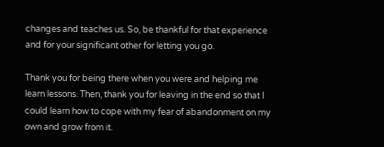changes and teaches us. So, be thankful for that experience and for your significant other for letting you go.

Thank you for being there when you were and helping me learn lessons. Then, thank you for leaving in the end so that I could learn how to cope with my fear of abandonment on my own and grow from it.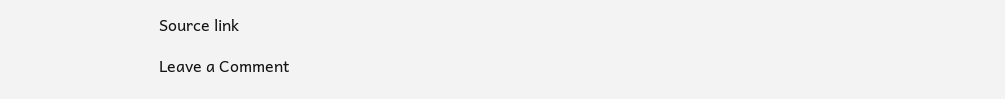Source link

Leave a Comment